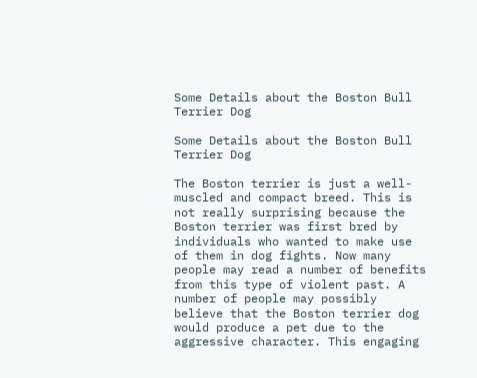Some Details about the Boston Bull Terrier Dog

Some Details about the Boston Bull Terrier Dog

The Boston terrier is just a well-muscled and compact breed. This is not really surprising because the Boston terrier was first bred by individuals who wanted to make use of them in dog fights. Now many people may read a number of benefits from this type of violent past. A number of people may possibly believe that the Boston terrier dog would produce a pet due to the aggressive character. This engaging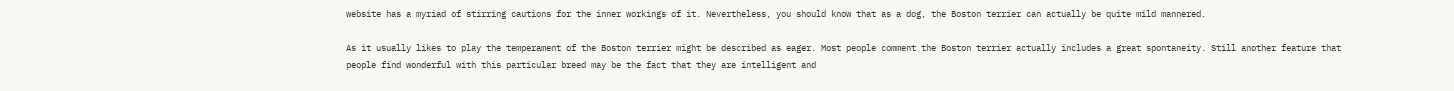website has a myriad of stirring cautions for the inner workings of it. Nevertheless, you should know that as a dog, the Boston terrier can actually be quite mild mannered.

As it usually likes to play the temperament of the Boston terrier might be described as eager. Most people comment the Boston terrier actually includes a great spontaneity. Still another feature that people find wonderful with this particular breed may be the fact that they are intelligent and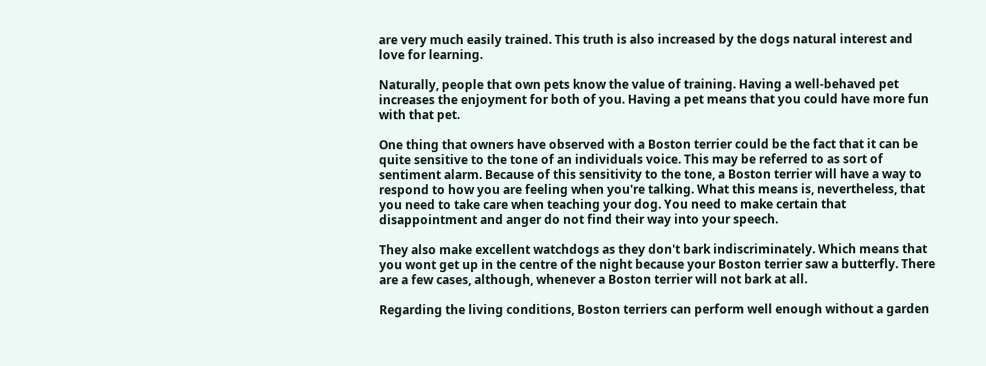are very much easily trained. This truth is also increased by the dogs natural interest and love for learning.

Naturally, people that own pets know the value of training. Having a well-behaved pet increases the enjoyment for both of you. Having a pet means that you could have more fun with that pet.

One thing that owners have observed with a Boston terrier could be the fact that it can be quite sensitive to the tone of an individuals voice. This may be referred to as sort of sentiment alarm. Because of this sensitivity to the tone, a Boston terrier will have a way to respond to how you are feeling when you're talking. What this means is, nevertheless, that you need to take care when teaching your dog. You need to make certain that disappointment and anger do not find their way into your speech.

They also make excellent watchdogs as they don't bark indiscriminately. Which means that you wont get up in the centre of the night because your Boston terrier saw a butterfly. There are a few cases, although, whenever a Boston terrier will not bark at all.

Regarding the living conditions, Boston terriers can perform well enough without a garden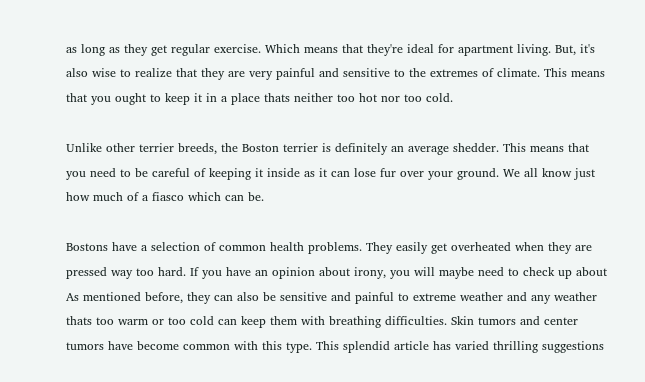as long as they get regular exercise. Which means that they're ideal for apartment living. But, it's also wise to realize that they are very painful and sensitive to the extremes of climate. This means that you ought to keep it in a place thats neither too hot nor too cold.

Unlike other terrier breeds, the Boston terrier is definitely an average shedder. This means that you need to be careful of keeping it inside as it can lose fur over your ground. We all know just how much of a fiasco which can be.

Bostons have a selection of common health problems. They easily get overheated when they are pressed way too hard. If you have an opinion about irony, you will maybe need to check up about As mentioned before, they can also be sensitive and painful to extreme weather and any weather thats too warm or too cold can keep them with breathing difficulties. Skin tumors and center tumors have become common with this type. This splendid article has varied thrilling suggestions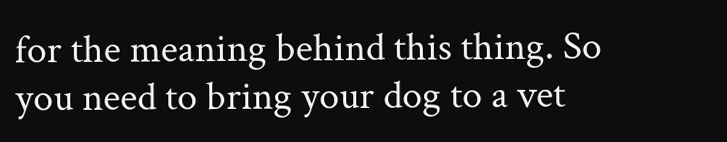for the meaning behind this thing. So you need to bring your dog to a vet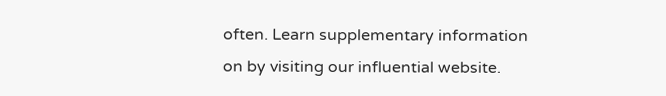often. Learn supplementary information on by visiting our influential website.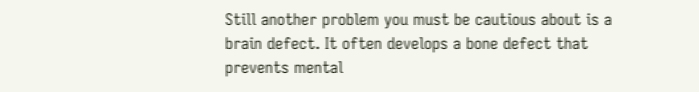Still another problem you must be cautious about is a brain defect. It often develops a bone defect that prevents mental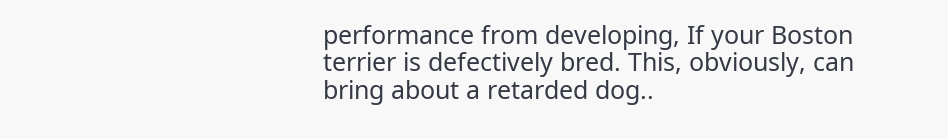performance from developing, If your Boston terrier is defectively bred. This, obviously, can bring about a retarded dog..